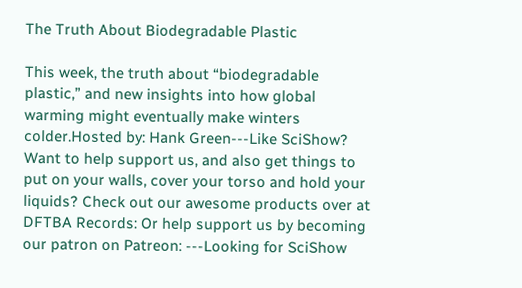The Truth About Biodegradable Plastic

This week, the truth about “biodegradable plastic,” and new insights into how global warming might eventually make winters colder.Hosted by: Hank Green---Like SciShow? Want to help support us, and also get things to put on your walls, cover your torso and hold your liquids? Check out our awesome products over at DFTBA Records: Or help support us by becoming our patron on Patreon: ---Looking for SciShow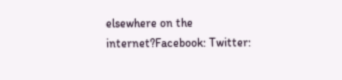elsewhere on the internet?Facebook: Twitter: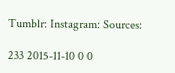Tumblr: Instagram: Sources:

233 2015-11-10 0 0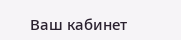Ваш кабинет